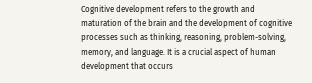Cognitive development refers to the growth and maturation of the brain and the development of cognitive processes such as thinking, reasoning, problem-solving, memory, and language. It is a crucial aspect of human development that occurs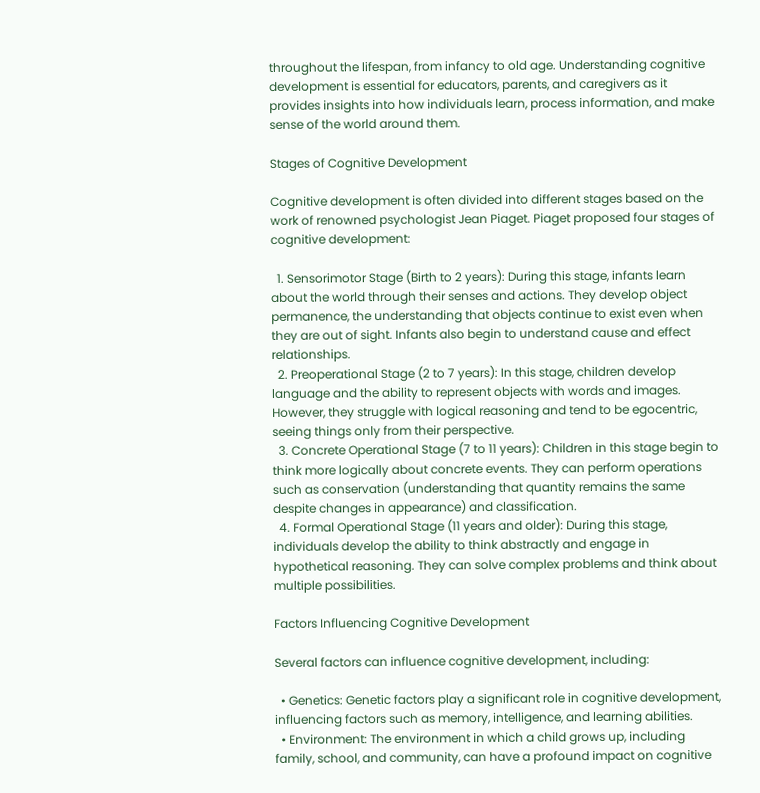throughout the lifespan, from infancy to old age. Understanding cognitive development is essential for educators, parents, and caregivers as it provides insights into how individuals learn, process information, and make sense of the world around them.

Stages of Cognitive Development

Cognitive development is often divided into different stages based on the work of renowned psychologist Jean Piaget. Piaget proposed four stages of cognitive development:

  1. Sensorimotor Stage (Birth to 2 years): During this stage, infants learn about the world through their senses and actions. They develop object permanence, the understanding that objects continue to exist even when they are out of sight. Infants also begin to understand cause and effect relationships.
  2. Preoperational Stage (2 to 7 years): In this stage, children develop language and the ability to represent objects with words and images. However, they struggle with logical reasoning and tend to be egocentric, seeing things only from their perspective.
  3. Concrete Operational Stage (7 to 11 years): Children in this stage begin to think more logically about concrete events. They can perform operations such as conservation (understanding that quantity remains the same despite changes in appearance) and classification.
  4. Formal Operational Stage (11 years and older): During this stage, individuals develop the ability to think abstractly and engage in hypothetical reasoning. They can solve complex problems and think about multiple possibilities.

Factors Influencing Cognitive Development

Several factors can influence cognitive development, including:

  • Genetics: Genetic factors play a significant role in cognitive development, influencing factors such as memory, intelligence, and learning abilities.
  • Environment: The environment in which a child grows up, including family, school, and community, can have a profound impact on cognitive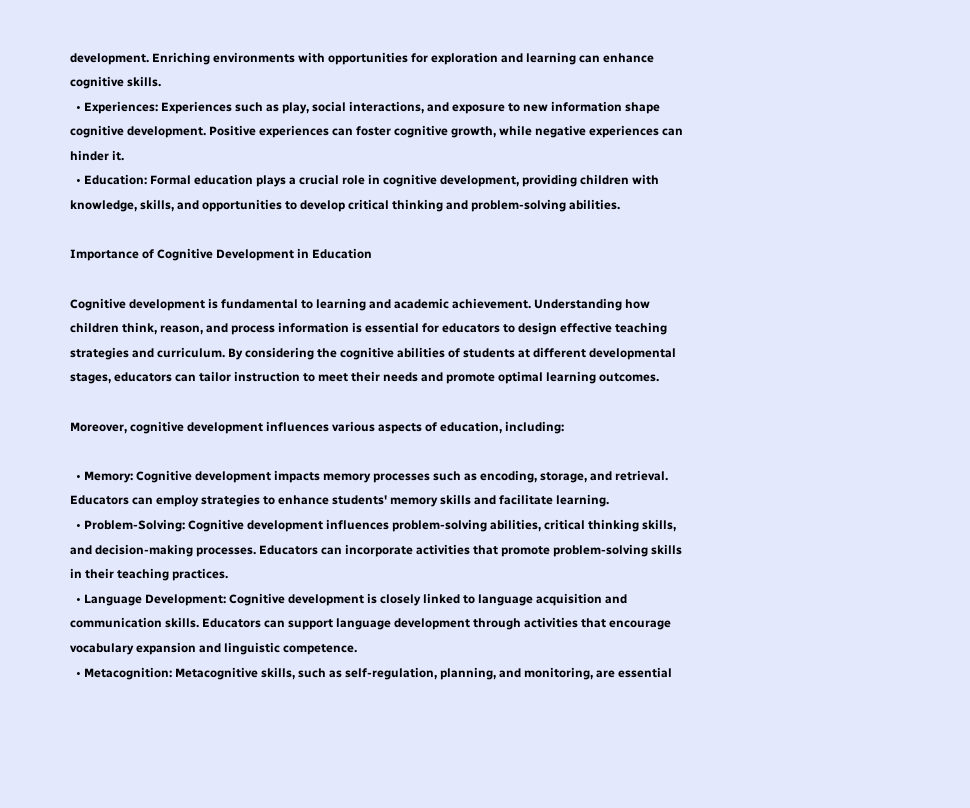development. Enriching environments with opportunities for exploration and learning can enhance cognitive skills.
  • Experiences: Experiences such as play, social interactions, and exposure to new information shape cognitive development. Positive experiences can foster cognitive growth, while negative experiences can hinder it.
  • Education: Formal education plays a crucial role in cognitive development, providing children with knowledge, skills, and opportunities to develop critical thinking and problem-solving abilities.

Importance of Cognitive Development in Education

Cognitive development is fundamental to learning and academic achievement. Understanding how children think, reason, and process information is essential for educators to design effective teaching strategies and curriculum. By considering the cognitive abilities of students at different developmental stages, educators can tailor instruction to meet their needs and promote optimal learning outcomes.

Moreover, cognitive development influences various aspects of education, including:

  • Memory: Cognitive development impacts memory processes such as encoding, storage, and retrieval. Educators can employ strategies to enhance students' memory skills and facilitate learning.
  • Problem-Solving: Cognitive development influences problem-solving abilities, critical thinking skills, and decision-making processes. Educators can incorporate activities that promote problem-solving skills in their teaching practices.
  • Language Development: Cognitive development is closely linked to language acquisition and communication skills. Educators can support language development through activities that encourage vocabulary expansion and linguistic competence.
  • Metacognition: Metacognitive skills, such as self-regulation, planning, and monitoring, are essential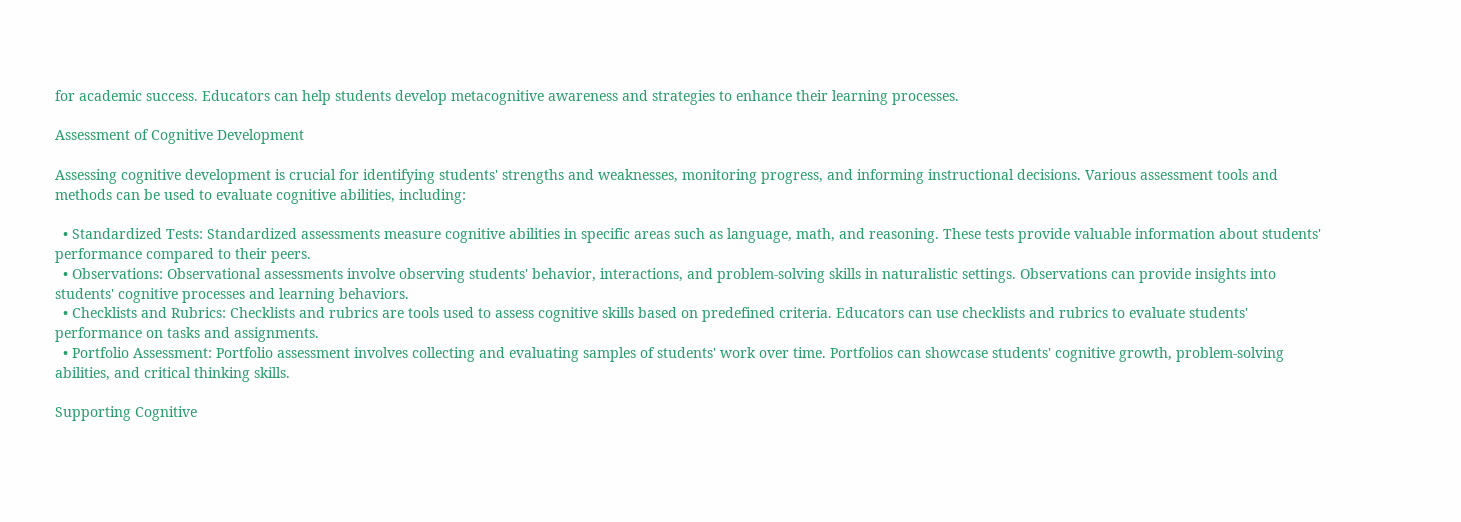for academic success. Educators can help students develop metacognitive awareness and strategies to enhance their learning processes.

Assessment of Cognitive Development

Assessing cognitive development is crucial for identifying students' strengths and weaknesses, monitoring progress, and informing instructional decisions. Various assessment tools and methods can be used to evaluate cognitive abilities, including:

  • Standardized Tests: Standardized assessments measure cognitive abilities in specific areas such as language, math, and reasoning. These tests provide valuable information about students' performance compared to their peers.
  • Observations: Observational assessments involve observing students' behavior, interactions, and problem-solving skills in naturalistic settings. Observations can provide insights into students' cognitive processes and learning behaviors.
  • Checklists and Rubrics: Checklists and rubrics are tools used to assess cognitive skills based on predefined criteria. Educators can use checklists and rubrics to evaluate students' performance on tasks and assignments.
  • Portfolio Assessment: Portfolio assessment involves collecting and evaluating samples of students' work over time. Portfolios can showcase students' cognitive growth, problem-solving abilities, and critical thinking skills.

Supporting Cognitive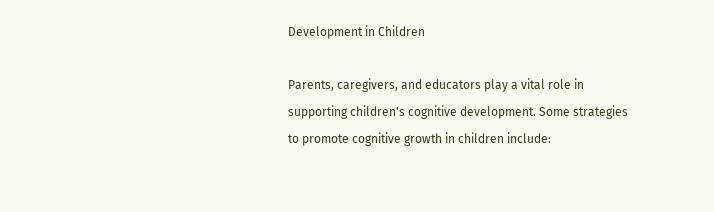Development in Children

Parents, caregivers, and educators play a vital role in supporting children's cognitive development. Some strategies to promote cognitive growth in children include: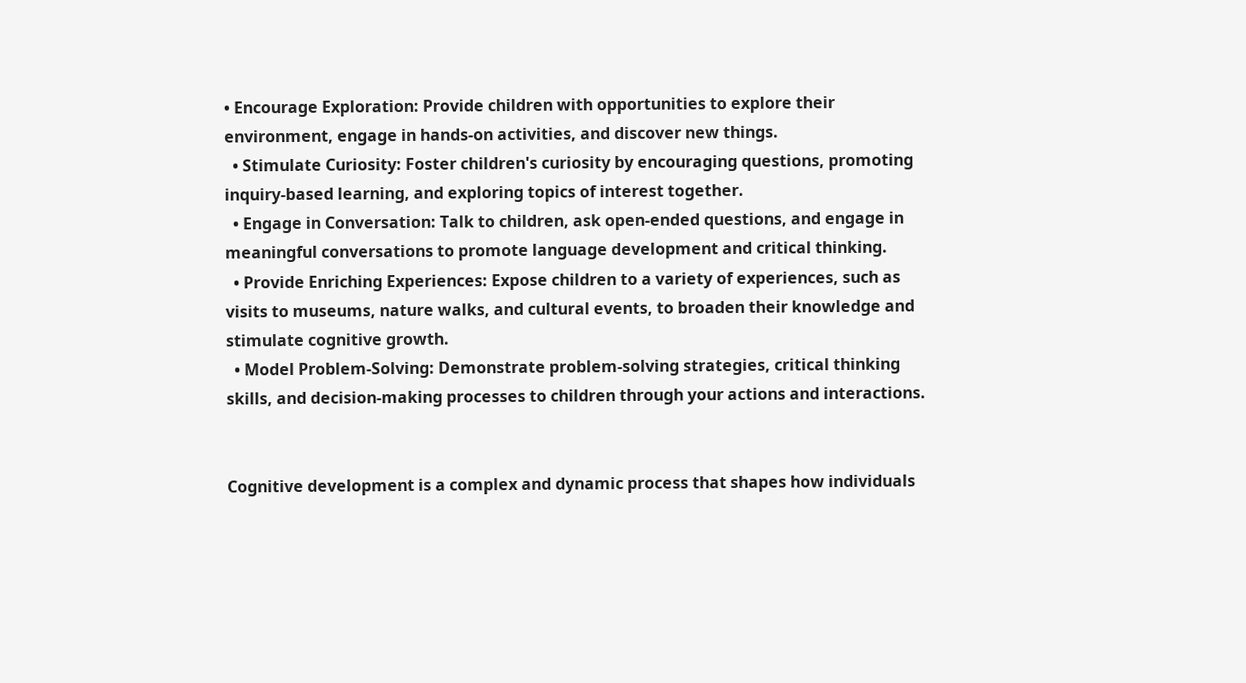• Encourage Exploration: Provide children with opportunities to explore their environment, engage in hands-on activities, and discover new things.
  • Stimulate Curiosity: Foster children's curiosity by encouraging questions, promoting inquiry-based learning, and exploring topics of interest together.
  • Engage in Conversation: Talk to children, ask open-ended questions, and engage in meaningful conversations to promote language development and critical thinking.
  • Provide Enriching Experiences: Expose children to a variety of experiences, such as visits to museums, nature walks, and cultural events, to broaden their knowledge and stimulate cognitive growth.
  • Model Problem-Solving: Demonstrate problem-solving strategies, critical thinking skills, and decision-making processes to children through your actions and interactions.


Cognitive development is a complex and dynamic process that shapes how individuals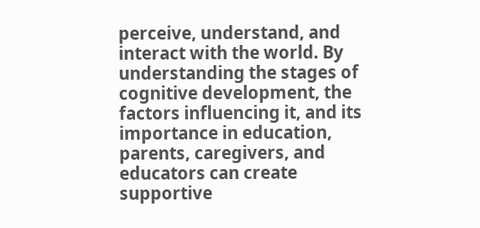perceive, understand, and interact with the world. By understanding the stages of cognitive development, the factors influencing it, and its importance in education, parents, caregivers, and educators can create supportive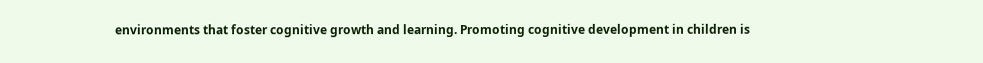environments that foster cognitive growth and learning. Promoting cognitive development in children is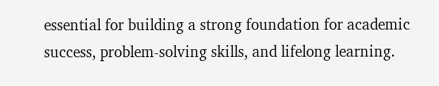essential for building a strong foundation for academic success, problem-solving skills, and lifelong learning.